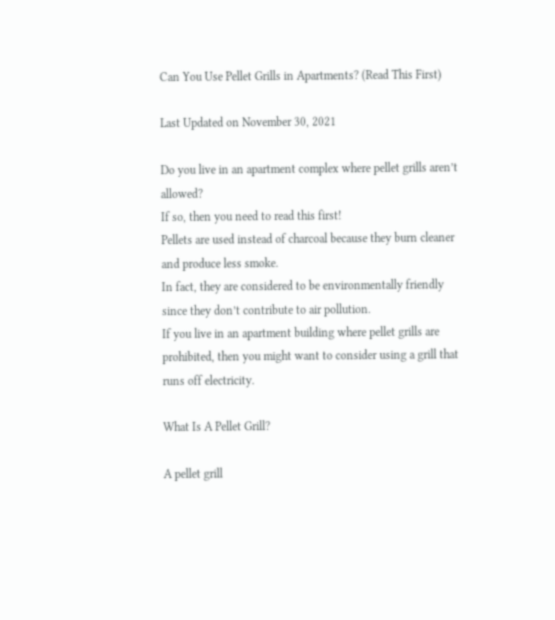Can You Use Pellet Grills in Apartments? (Read This First)

Last Updated on November 30, 2021

Do you live in an apartment complex where pellet grills aren’t allowed?
If so, then you need to read this first!
Pellets are used instead of charcoal because they burn cleaner and produce less smoke.
In fact, they are considered to be environmentally friendly since they don’t contribute to air pollution.
If you live in an apartment building where pellet grills are prohibited, then you might want to consider using a grill that runs off electricity.

What Is A Pellet Grill?

A pellet grill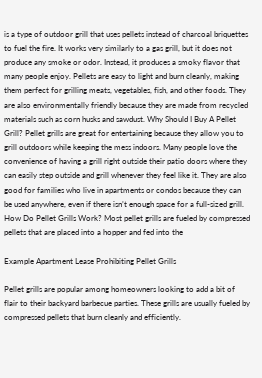is a type of outdoor grill that uses pellets instead of charcoal briquettes to fuel the fire. It works very similarly to a gas grill, but it does not produce any smoke or odor. Instead, it produces a smoky flavor that many people enjoy. Pellets are easy to light and burn cleanly, making them perfect for grilling meats, vegetables, fish, and other foods. They are also environmentally friendly because they are made from recycled materials such as corn husks and sawdust. Why Should I Buy A Pellet Grill? Pellet grills are great for entertaining because they allow you to grill outdoors while keeping the mess indoors. Many people love the convenience of having a grill right outside their patio doors where they can easily step outside and grill whenever they feel like it. They are also good for families who live in apartments or condos because they can be used anywhere, even if there isn’t enough space for a full-sized grill. How Do Pellet Grills Work? Most pellet grills are fueled by compressed pellets that are placed into a hopper and fed into the

Example Apartment Lease Prohibiting Pellet Grills

Pellet grills are popular among homeowners looking to add a bit of flair to their backyard barbecue parties. These grills are usually fueled by compressed pellets that burn cleanly and efficiently.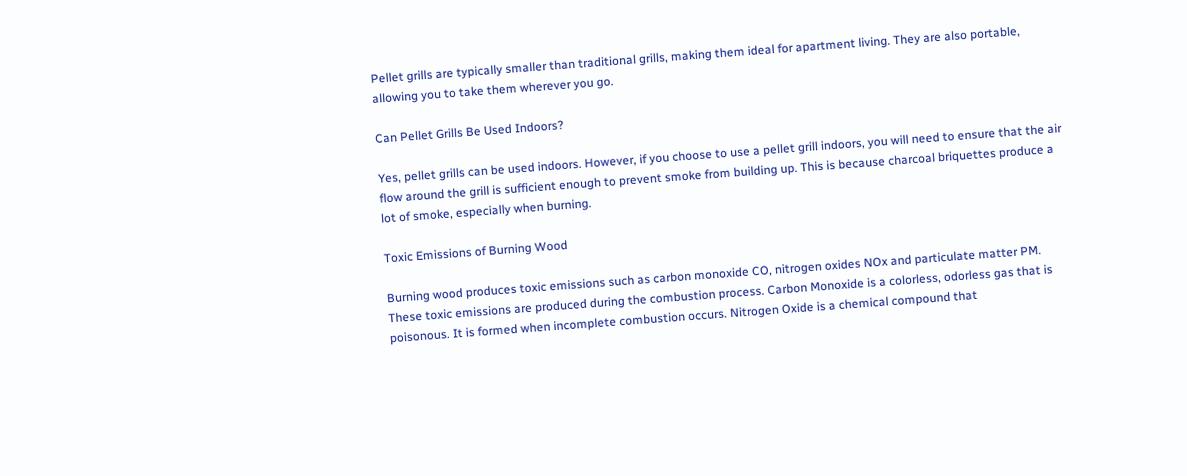Pellet grills are typically smaller than traditional grills, making them ideal for apartment living. They are also portable, allowing you to take them wherever you go.

Can Pellet Grills Be Used Indoors?

Yes, pellet grills can be used indoors. However, if you choose to use a pellet grill indoors, you will need to ensure that the air flow around the grill is sufficient enough to prevent smoke from building up. This is because charcoal briquettes produce a lot of smoke, especially when burning.

Toxic Emissions of Burning Wood

Burning wood produces toxic emissions such as carbon monoxide CO, nitrogen oxides NOx and particulate matter PM. These toxic emissions are produced during the combustion process. Carbon Monoxide is a colorless, odorless gas that is poisonous. It is formed when incomplete combustion occurs. Nitrogen Oxide is a chemical compound that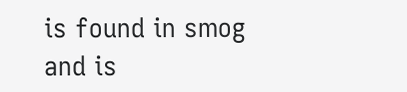is found in smog and is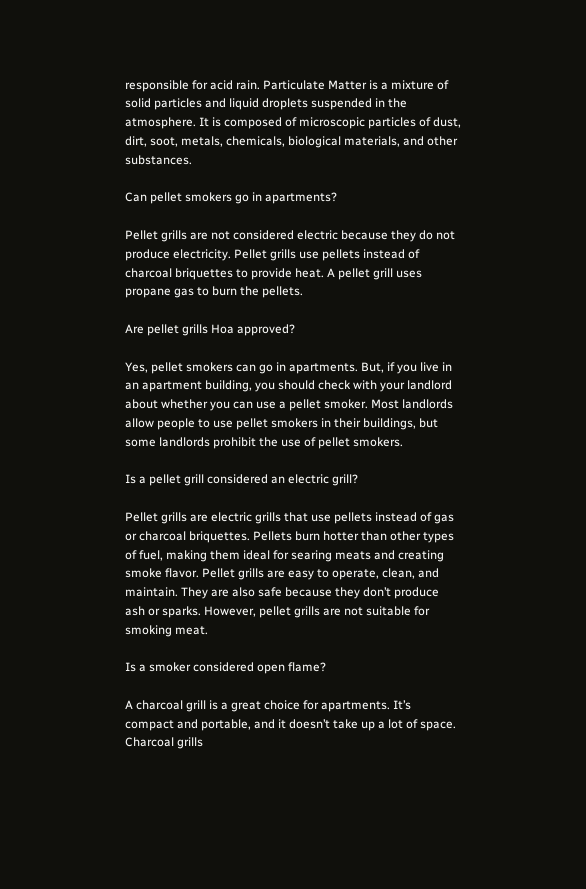responsible for acid rain. Particulate Matter is a mixture of solid particles and liquid droplets suspended in the atmosphere. It is composed of microscopic particles of dust, dirt, soot, metals, chemicals, biological materials, and other substances.

Can pellet smokers go in apartments?

Pellet grills are not considered electric because they do not produce electricity. Pellet grills use pellets instead of charcoal briquettes to provide heat. A pellet grill uses propane gas to burn the pellets.

Are pellet grills Hoa approved?

Yes, pellet smokers can go in apartments. But, if you live in an apartment building, you should check with your landlord about whether you can use a pellet smoker. Most landlords allow people to use pellet smokers in their buildings, but some landlords prohibit the use of pellet smokers.

Is a pellet grill considered an electric grill?

Pellet grills are electric grills that use pellets instead of gas or charcoal briquettes. Pellets burn hotter than other types of fuel, making them ideal for searing meats and creating smoke flavor. Pellet grills are easy to operate, clean, and maintain. They are also safe because they don’t produce ash or sparks. However, pellet grills are not suitable for smoking meat.

Is a smoker considered open flame?

A charcoal grill is a great choice for apartments. It’s compact and portable, and it doesn’t take up a lot of space. Charcoal grills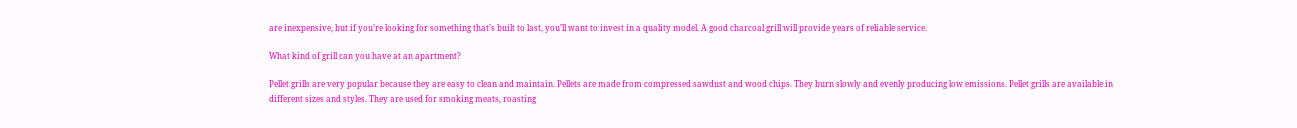are inexpensive, but if you’re looking for something that’s built to last, you’ll want to invest in a quality model. A good charcoal grill will provide years of reliable service.

What kind of grill can you have at an apartment?

Pellet grills are very popular because they are easy to clean and maintain. Pellets are made from compressed sawdust and wood chips. They burn slowly and evenly producing low emissions. Pellet grills are available in different sizes and styles. They are used for smoking meats, roasting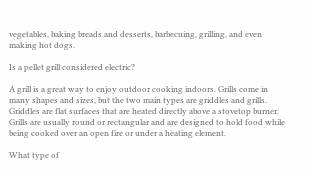vegetables, baking breads and desserts, barbecuing, grilling, and even making hot dogs.

Is a pellet grill considered electric?

A grill is a great way to enjoy outdoor cooking indoors. Grills come in many shapes and sizes, but the two main types are griddles and grills. Griddles are flat surfaces that are heated directly above a stovetop burner. Grills are usually round or rectangular and are designed to hold food while being cooked over an open fire or under a heating element.

What type of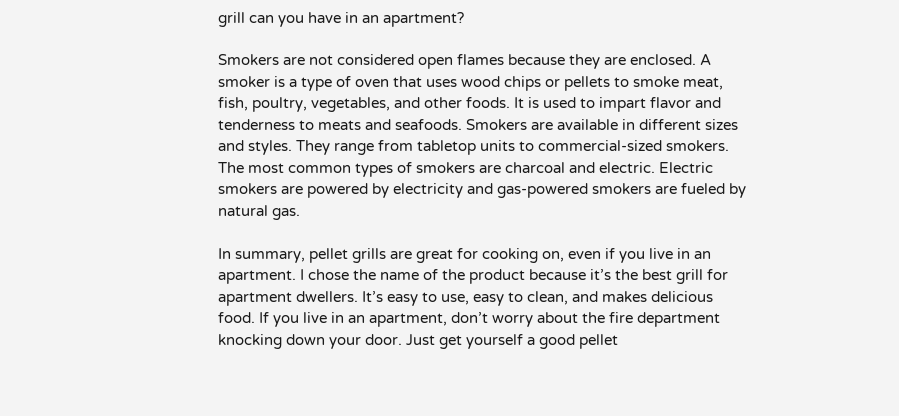grill can you have in an apartment?

Smokers are not considered open flames because they are enclosed. A smoker is a type of oven that uses wood chips or pellets to smoke meat, fish, poultry, vegetables, and other foods. It is used to impart flavor and tenderness to meats and seafoods. Smokers are available in different sizes and styles. They range from tabletop units to commercial-sized smokers. The most common types of smokers are charcoal and electric. Electric smokers are powered by electricity and gas-powered smokers are fueled by natural gas.

In summary, pellet grills are great for cooking on, even if you live in an apartment. I chose the name of the product because it’s the best grill for apartment dwellers. It’s easy to use, easy to clean, and makes delicious food. If you live in an apartment, don’t worry about the fire department knocking down your door. Just get yourself a good pellet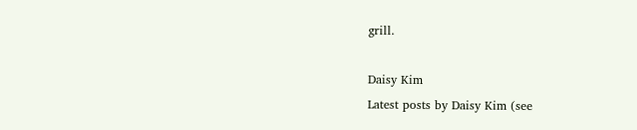grill.

Daisy Kim
Latest posts by Daisy Kim (see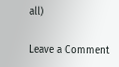all)

Leave a Comment